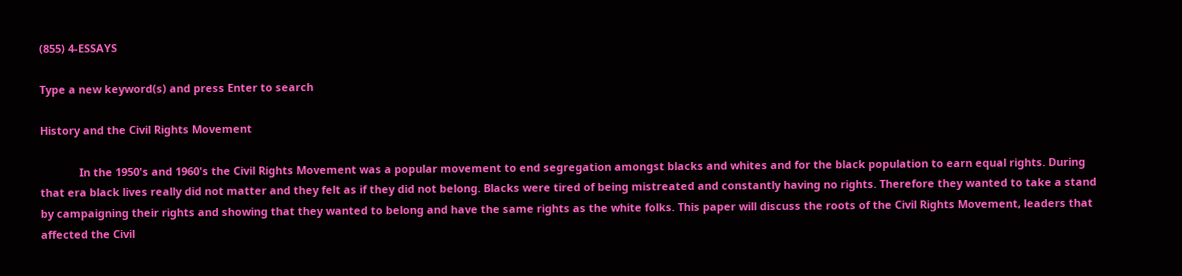(855) 4-ESSAYS

Type a new keyword(s) and press Enter to search

History and the Civil Rights Movement

             In the 1950's and 1960's the Civil Rights Movement was a popular movement to end segregation amongst blacks and whites and for the black population to earn equal rights. During that era black lives really did not matter and they felt as if they did not belong. Blacks were tired of being mistreated and constantly having no rights. Therefore they wanted to take a stand by campaigning their rights and showing that they wanted to belong and have the same rights as the white folks. This paper will discuss the roots of the Civil Rights Movement, leaders that affected the Civil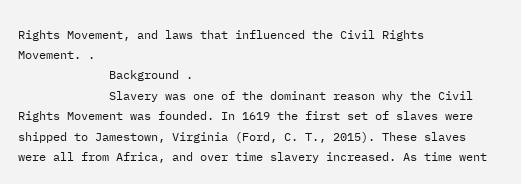Rights Movement, and laws that influenced the Civil Rights Movement. .
             Background .
             Slavery was one of the dominant reason why the Civil Rights Movement was founded. In 1619 the first set of slaves were shipped to Jamestown, Virginia (Ford, C. T., 2015). These slaves were all from Africa, and over time slavery increased. As time went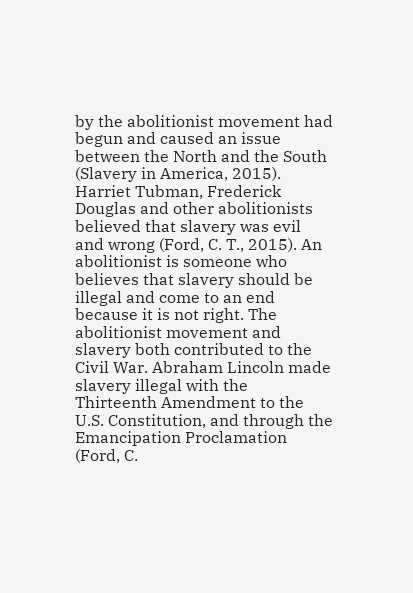by the abolitionist movement had begun and caused an issue between the North and the South (Slavery in America, 2015). Harriet Tubman, Frederick Douglas and other abolitionists believed that slavery was evil and wrong (Ford, C. T., 2015). An abolitionist is someone who believes that slavery should be illegal and come to an end because it is not right. The abolitionist movement and slavery both contributed to the Civil War. Abraham Lincoln made slavery illegal with the Thirteenth Amendment to the U.S. Constitution, and through the Emancipation Proclamation (Ford, C.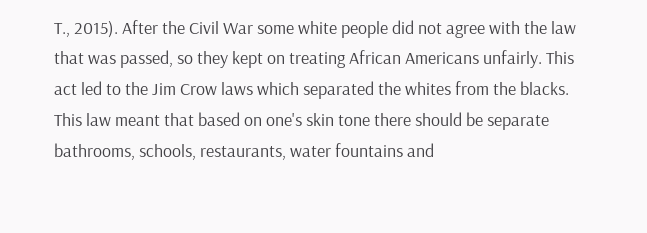T., 2015). After the Civil War some white people did not agree with the law that was passed, so they kept on treating African Americans unfairly. This act led to the Jim Crow laws which separated the whites from the blacks. This law meant that based on one's skin tone there should be separate bathrooms, schools, restaurants, water fountains and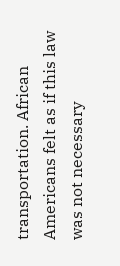transportation. African Americans felt as if this law was not necessary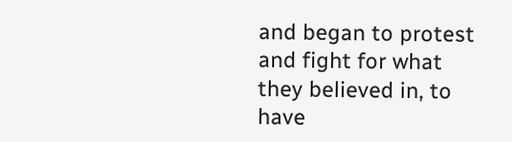and began to protest and fight for what they believed in, to have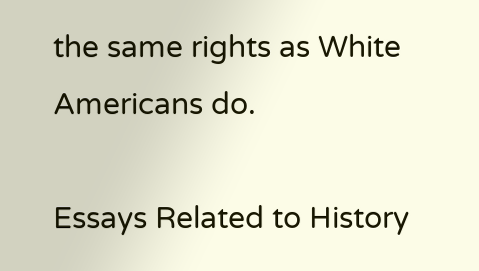the same rights as White Americans do.

Essays Related to History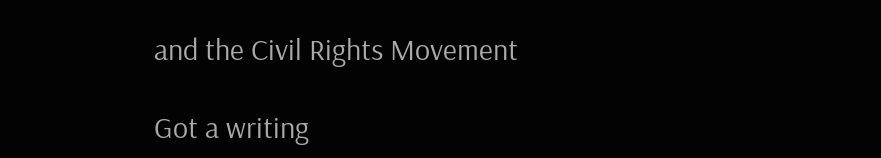and the Civil Rights Movement

Got a writing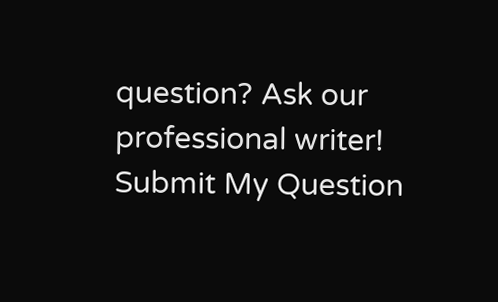question? Ask our professional writer!
Submit My Question